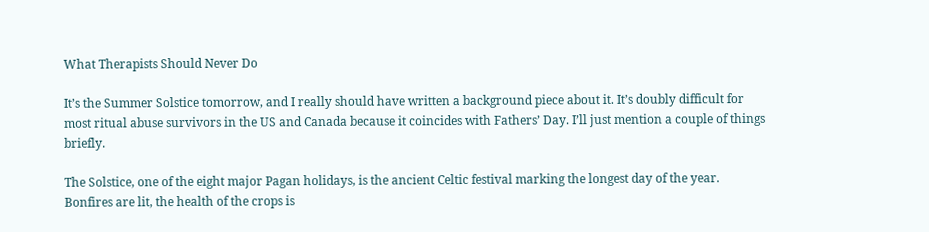What Therapists Should Never Do

It’s the Summer Solstice tomorrow, and I really should have written a background piece about it. It’s doubly difficult for most ritual abuse survivors in the US and Canada because it coincides with Fathers’ Day. I’ll just mention a couple of things briefly.

The Solstice, one of the eight major Pagan holidays, is the ancient Celtic festival marking the longest day of the year. Bonfires are lit, the health of the crops is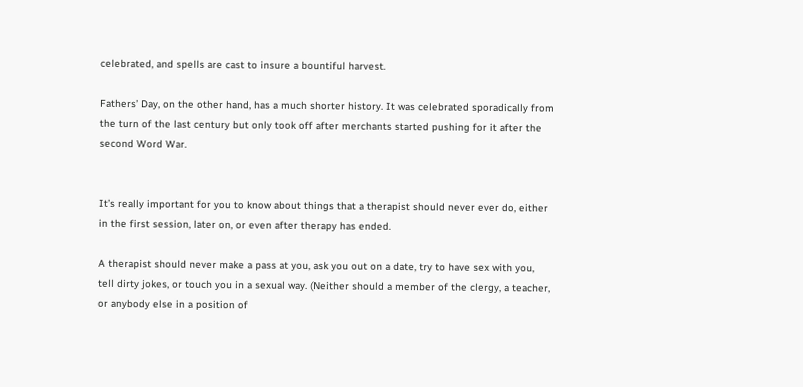celebrated, and spells are cast to insure a bountiful harvest.

Fathers’ Day, on the other hand, has a much shorter history. It was celebrated sporadically from the turn of the last century but only took off after merchants started pushing for it after the second Word War.


It’s really important for you to know about things that a therapist should never ever do, either in the first session, later on, or even after therapy has ended.

A therapist should never make a pass at you, ask you out on a date, try to have sex with you, tell dirty jokes, or touch you in a sexual way. (Neither should a member of the clergy, a teacher, or anybody else in a position of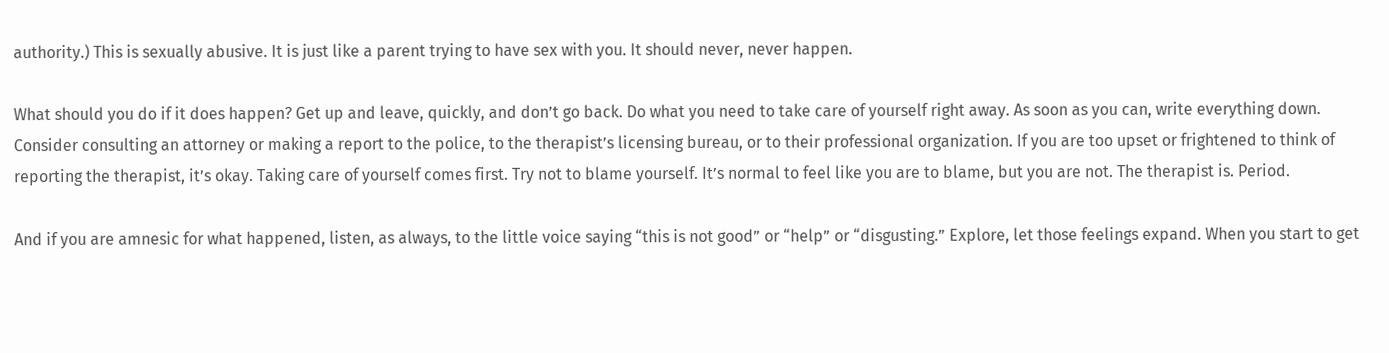authority.) This is sexually abusive. It is just like a parent trying to have sex with you. It should never, never happen.

What should you do if it does happen? Get up and leave, quickly, and don’t go back. Do what you need to take care of yourself right away. As soon as you can, write everything down. Consider consulting an attorney or making a report to the police, to the therapist’s licensing bureau, or to their professional organization. If you are too upset or frightened to think of reporting the therapist, it’s okay. Taking care of yourself comes first. Try not to blame yourself. It’s normal to feel like you are to blame, but you are not. The therapist is. Period.

And if you are amnesic for what happened, listen, as always, to the little voice saying “this is not good” or “help” or “disgusting.” Explore, let those feelings expand. When you start to get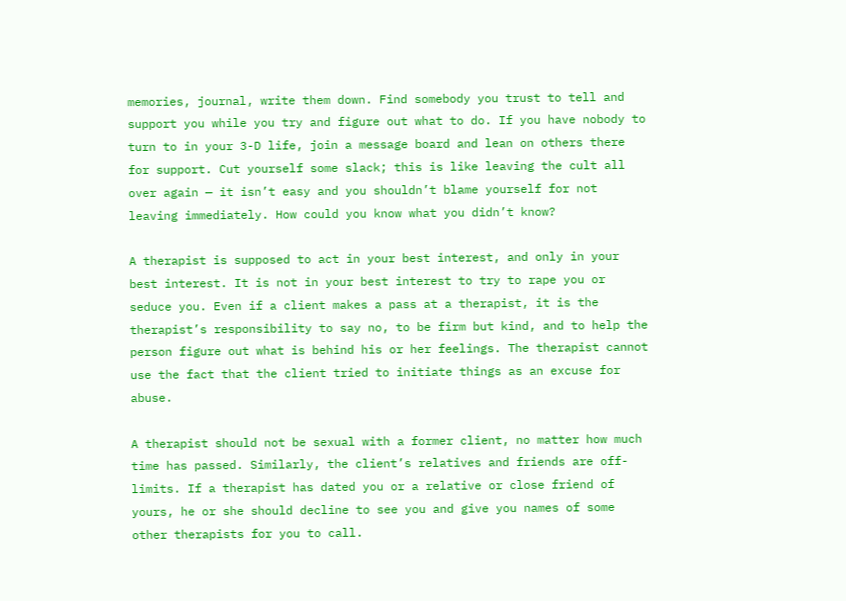memories, journal, write them down. Find somebody you trust to tell and support you while you try and figure out what to do. If you have nobody to turn to in your 3-D life, join a message board and lean on others there for support. Cut yourself some slack; this is like leaving the cult all over again — it isn’t easy and you shouldn’t blame yourself for not leaving immediately. How could you know what you didn’t know?

A therapist is supposed to act in your best interest, and only in your best interest. It is not in your best interest to try to rape you or seduce you. Even if a client makes a pass at a therapist, it is the therapist’s responsibility to say no, to be firm but kind, and to help the person figure out what is behind his or her feelings. The therapist cannot use the fact that the client tried to initiate things as an excuse for abuse.

A therapist should not be sexual with a former client, no matter how much time has passed. Similarly, the client’s relatives and friends are off-limits. If a therapist has dated you or a relative or close friend of yours, he or she should decline to see you and give you names of some other therapists for you to call.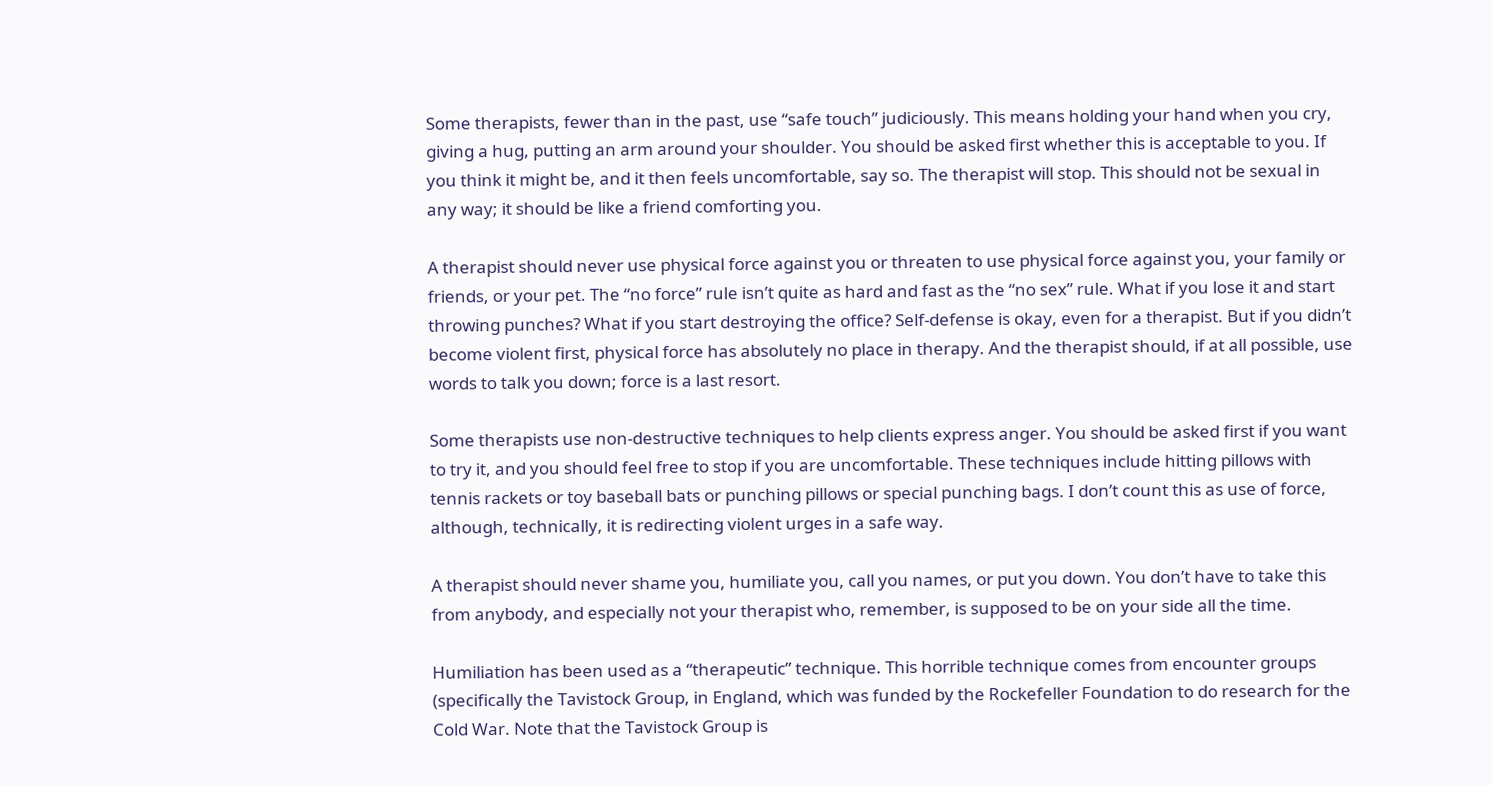Some therapists, fewer than in the past, use “safe touch” judiciously. This means holding your hand when you cry, giving a hug, putting an arm around your shoulder. You should be asked first whether this is acceptable to you. If you think it might be, and it then feels uncomfortable, say so. The therapist will stop. This should not be sexual in any way; it should be like a friend comforting you.

A therapist should never use physical force against you or threaten to use physical force against you, your family or friends, or your pet. The “no force” rule isn’t quite as hard and fast as the “no sex” rule. What if you lose it and start throwing punches? What if you start destroying the office? Self-defense is okay, even for a therapist. But if you didn’t become violent first, physical force has absolutely no place in therapy. And the therapist should, if at all possible, use words to talk you down; force is a last resort.

Some therapists use non-destructive techniques to help clients express anger. You should be asked first if you want to try it, and you should feel free to stop if you are uncomfortable. These techniques include hitting pillows with tennis rackets or toy baseball bats or punching pillows or special punching bags. I don’t count this as use of force, although, technically, it is redirecting violent urges in a safe way.

A therapist should never shame you, humiliate you, call you names, or put you down. You don’t have to take this from anybody, and especially not your therapist who, remember, is supposed to be on your side all the time.

Humiliation has been used as a “therapeutic” technique. This horrible technique comes from encounter groups (specifically the Tavistock Group, in England, which was funded by the Rockefeller Foundation to do research for the Cold War. Note that the Tavistock Group is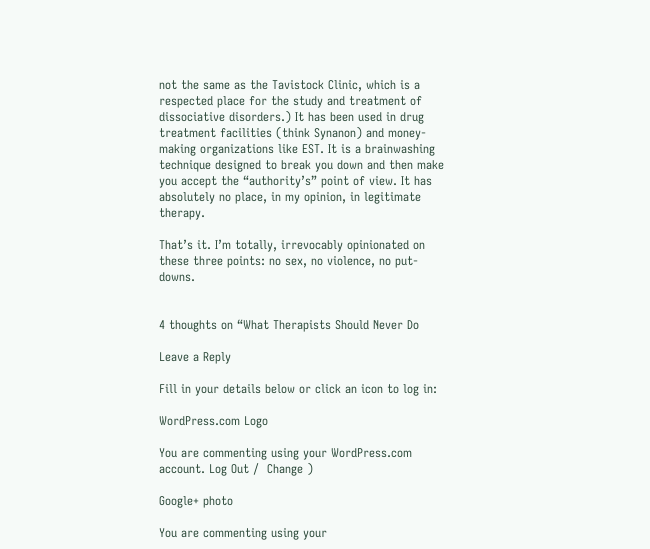not the same as the Tavistock Clinic, which is a respected place for the study and treatment of dissociative disorders.) It has been used in drug treatment facilities (think Synanon) and money-making organizations like EST. It is a brainwashing technique designed to break you down and then make you accept the “authority’s” point of view. It has absolutely no place, in my opinion, in legitimate therapy.

That’s it. I’m totally, irrevocably opinionated on these three points: no sex, no violence, no put-downs.


4 thoughts on “What Therapists Should Never Do

Leave a Reply

Fill in your details below or click an icon to log in:

WordPress.com Logo

You are commenting using your WordPress.com account. Log Out /  Change )

Google+ photo

You are commenting using your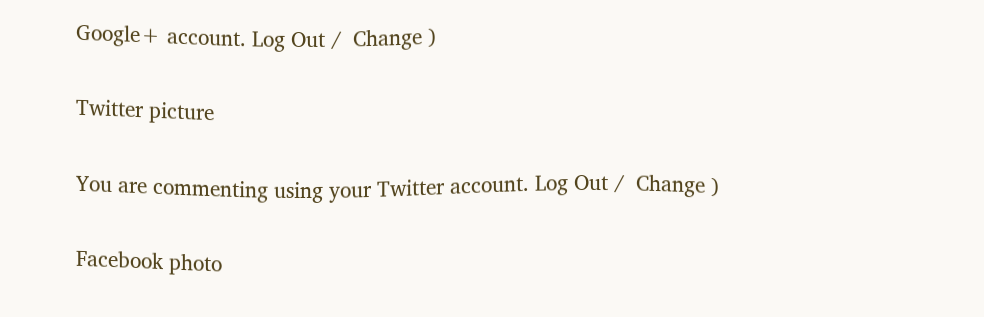Google+ account. Log Out /  Change )

Twitter picture

You are commenting using your Twitter account. Log Out /  Change )

Facebook photo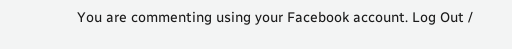You are commenting using your Facebook account. Log Out /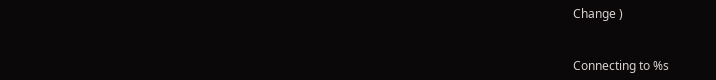Change )


Connecting to %s